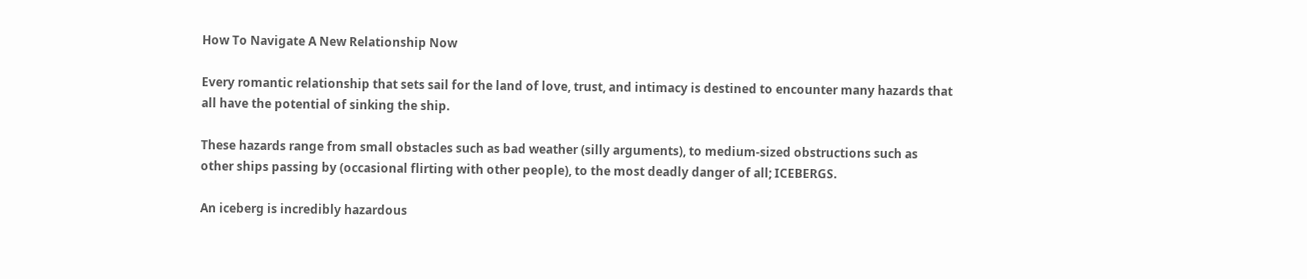How To Navigate A New Relationship Now

Every romantic relationship that sets sail for the land of love, trust, and intimacy is destined to encounter many hazards that all have the potential of sinking the ship.

These hazards range from small obstacles such as bad weather (silly arguments), to medium-sized obstructions such as other ships passing by (occasional flirting with other people), to the most deadly danger of all; ICEBERGS.

An iceberg is incredibly hazardous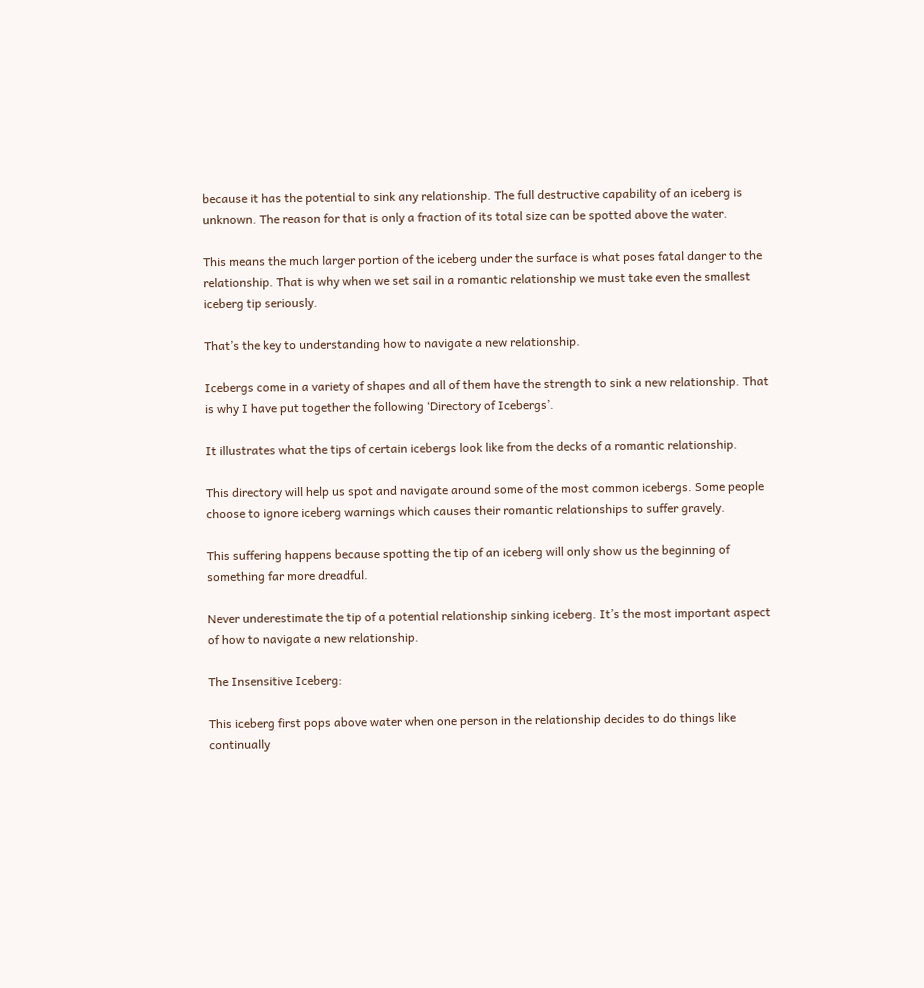because it has the potential to sink any relationship. The full destructive capability of an iceberg is unknown. The reason for that is only a fraction of its total size can be spotted above the water.

This means the much larger portion of the iceberg under the surface is what poses fatal danger to the relationship. That is why when we set sail in a romantic relationship we must take even the smallest iceberg tip seriously.

That’s the key to understanding how to navigate a new relationship.

Icebergs come in a variety of shapes and all of them have the strength to sink a new relationship. That is why I have put together the following ‘Directory of Icebergs’.

It illustrates what the tips of certain icebergs look like from the decks of a romantic relationship.

This directory will help us spot and navigate around some of the most common icebergs. Some people choose to ignore iceberg warnings which causes their romantic relationships to suffer gravely.

This suffering happens because spotting the tip of an iceberg will only show us the beginning of something far more dreadful.

Never underestimate the tip of a potential relationship sinking iceberg. It’s the most important aspect of how to navigate a new relationship.

The Insensitive Iceberg:

This iceberg first pops above water when one person in the relationship decides to do things like continually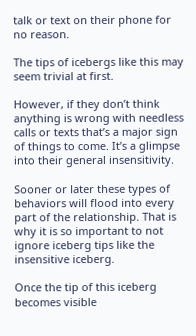talk or text on their phone for no reason.

The tips of icebergs like this may seem trivial at first.

However, if they don’t think anything is wrong with needless calls or texts that’s a major sign of things to come. It’s a glimpse into their general insensitivity.

Sooner or later these types of behaviors will flood into every part of the relationship. That is why it is so important to not ignore iceberg tips like the insensitive iceberg.

Once the tip of this iceberg becomes visible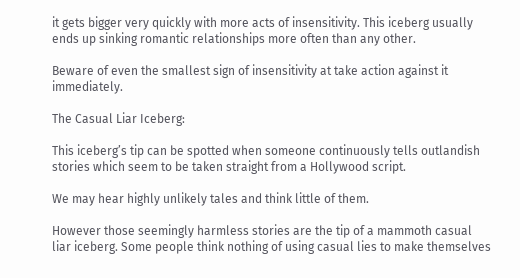it gets bigger very quickly with more acts of insensitivity. This iceberg usually ends up sinking romantic relationships more often than any other.

Beware of even the smallest sign of insensitivity at take action against it immediately.

The Casual Liar Iceberg:

This iceberg’s tip can be spotted when someone continuously tells outlandish stories which seem to be taken straight from a Hollywood script.

We may hear highly unlikely tales and think little of them.

However those seemingly harmless stories are the tip of a mammoth casual liar iceberg. Some people think nothing of using casual lies to make themselves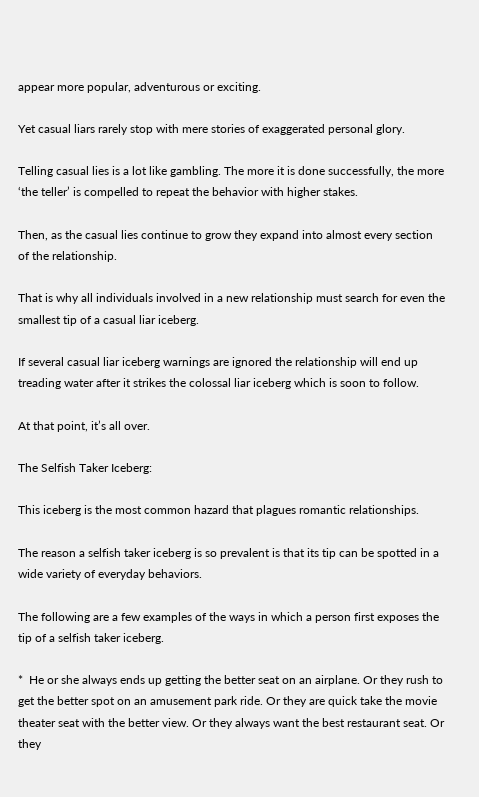appear more popular, adventurous or exciting.

Yet casual liars rarely stop with mere stories of exaggerated personal glory.

Telling casual lies is a lot like gambling. The more it is done successfully, the more ‘the teller’ is compelled to repeat the behavior with higher stakes.

Then, as the casual lies continue to grow they expand into almost every section of the relationship.

That is why all individuals involved in a new relationship must search for even the smallest tip of a casual liar iceberg.

If several casual liar iceberg warnings are ignored the relationship will end up treading water after it strikes the colossal liar iceberg which is soon to follow.

At that point, it’s all over.

The Selfish Taker Iceberg:

This iceberg is the most common hazard that plagues romantic relationships.

The reason a selfish taker iceberg is so prevalent is that its tip can be spotted in a wide variety of everyday behaviors.

The following are a few examples of the ways in which a person first exposes the tip of a selfish taker iceberg.

*  He or she always ends up getting the better seat on an airplane. Or they rush to get the better spot on an amusement park ride. Or they are quick take the movie theater seat with the better view. Or they always want the best restaurant seat. Or they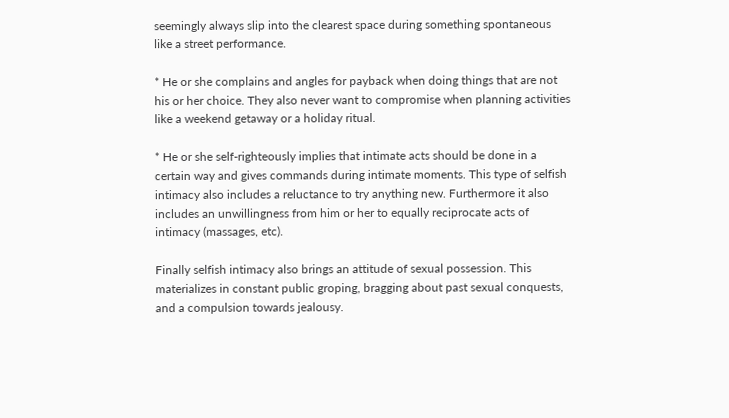seemingly always slip into the clearest space during something spontaneous like a street performance.

* He or she complains and angles for payback when doing things that are not his or her choice. They also never want to compromise when planning activities like a weekend getaway or a holiday ritual.

* He or she self-righteously implies that intimate acts should be done in a certain way and gives commands during intimate moments. This type of selfish intimacy also includes a reluctance to try anything new. Furthermore it also includes an unwillingness from him or her to equally reciprocate acts of intimacy (massages, etc).

Finally selfish intimacy also brings an attitude of sexual possession. This materializes in constant public groping, bragging about past sexual conquests, and a compulsion towards jealousy.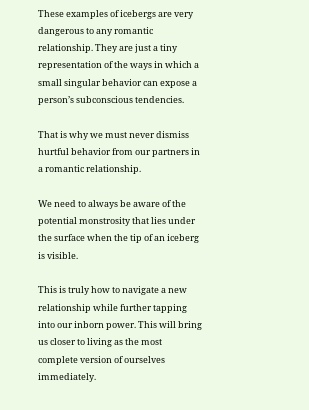These examples of icebergs are very dangerous to any romantic relationship. They are just a tiny representation of the ways in which a small singular behavior can expose a person’s subconscious tendencies.

That is why we must never dismiss hurtful behavior from our partners in a romantic relationship.

We need to always be aware of the potential monstrosity that lies under the surface when the tip of an iceberg is visible.

This is truly how to navigate a new relationship while further tapping into our inborn power. This will bring us closer to living as the most complete version of ourselves immediately.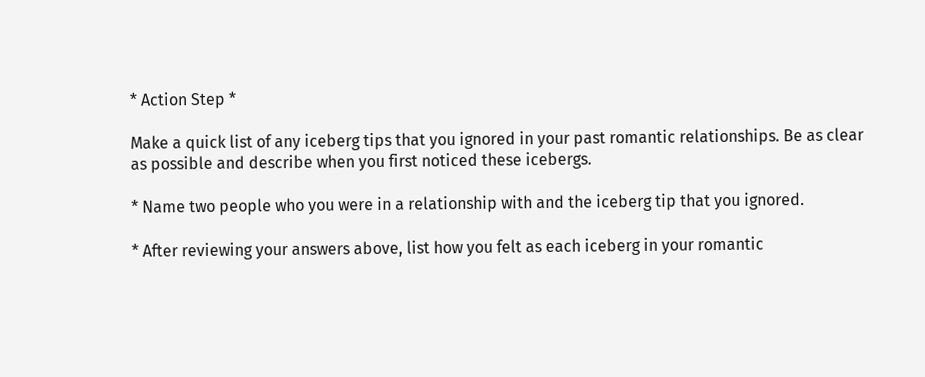* Action Step *

Make a quick list of any iceberg tips that you ignored in your past romantic relationships. Be as clear as possible and describe when you first noticed these icebergs.

* Name two people who you were in a relationship with and the iceberg tip that you ignored.

* After reviewing your answers above, list how you felt as each iceberg in your romantic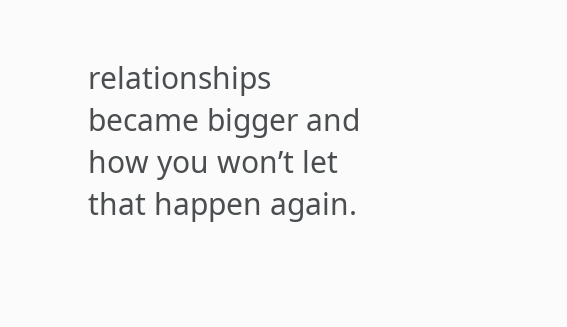relationships became bigger and how you won’t let that happen again.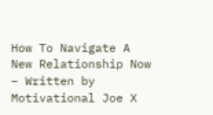How To Navigate A New Relationship Now
– Written by Motivational Joe X